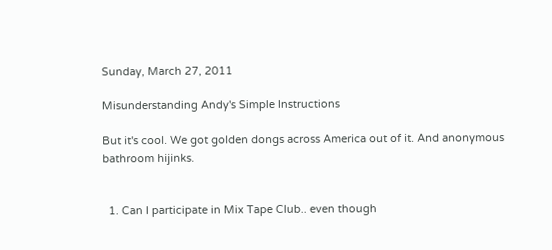Sunday, March 27, 2011

Misunderstanding Andy's Simple Instructions

But it's cool. We got golden dongs across America out of it. And anonymous bathroom hijinks.


  1. Can I participate in Mix Tape Club.. even though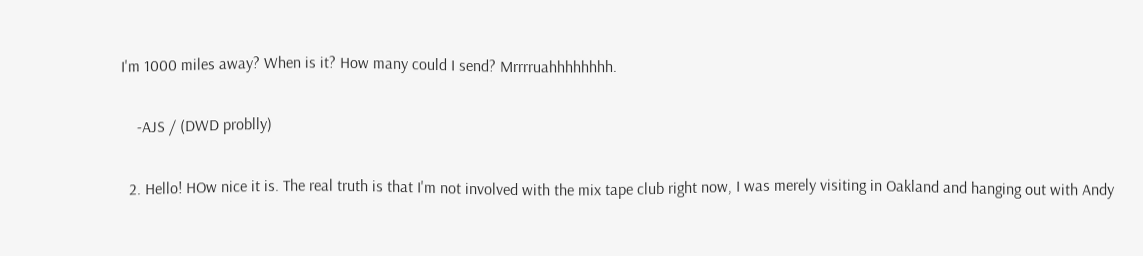I'm 1000 miles away? When is it? How many could I send? Mrrrruahhhhhhhh.

    -AJS / (DWD problly)

  2. Hello! HOw nice it is. The real truth is that I'm not involved with the mix tape club right now, I was merely visiting in Oakland and hanging out with Andy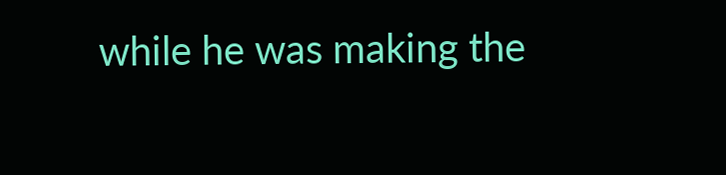while he was making the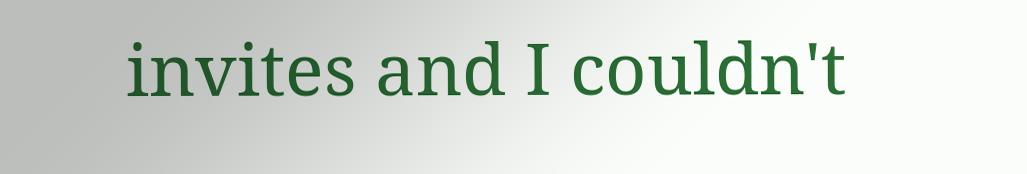invites and I couldn't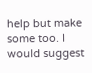help but make some too. I would suggest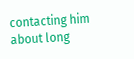contacting him about long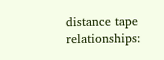distance tape relationships: